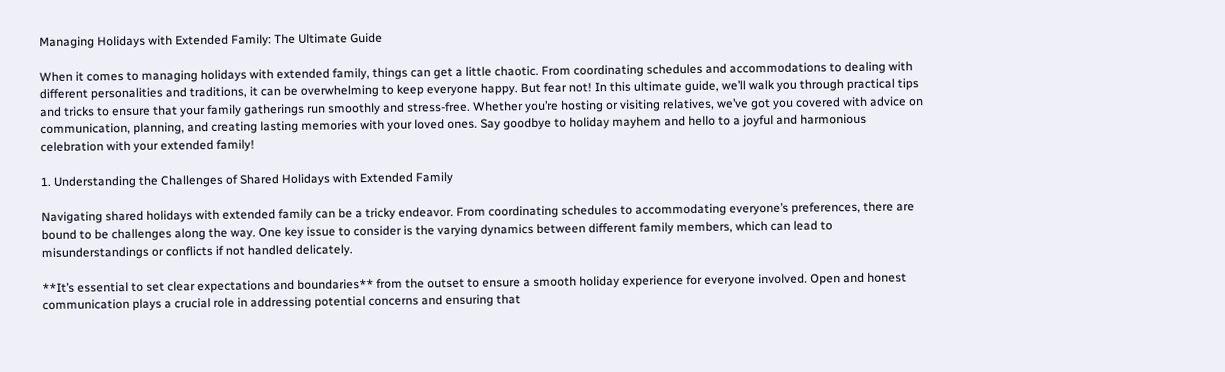Managing Holidays with Extended Family: The Ultimate Guide

When it comes to managing holidays with extended family, things can get a little chaotic. From coordinating schedules and accommodations to dealing with different personalities and traditions, it can be overwhelming to keep everyone happy. But fear not! In this ultimate guide, we’ll walk you through practical tips and tricks to ensure that your family gatherings run smoothly and stress-free. Whether you’re hosting or visiting relatives, we’ve got you covered with advice on communication, planning, and creating lasting memories with your loved ones. Say goodbye to holiday mayhem and hello to a joyful and harmonious celebration with your extended family!

1. Understanding the Challenges of Shared Holidays with Extended Family

Navigating shared holidays with extended family can be a tricky endeavor. From coordinating schedules to accommodating everyone’s preferences, there are bound to be challenges along the way. One key issue to consider is the varying dynamics between different family members, which can lead to misunderstandings or conflicts if not handled delicately.

**It’s essential to set clear expectations and boundaries** from the outset to ensure a smooth holiday experience for everyone involved. Open and honest communication plays a crucial role in addressing potential concerns and ensuring that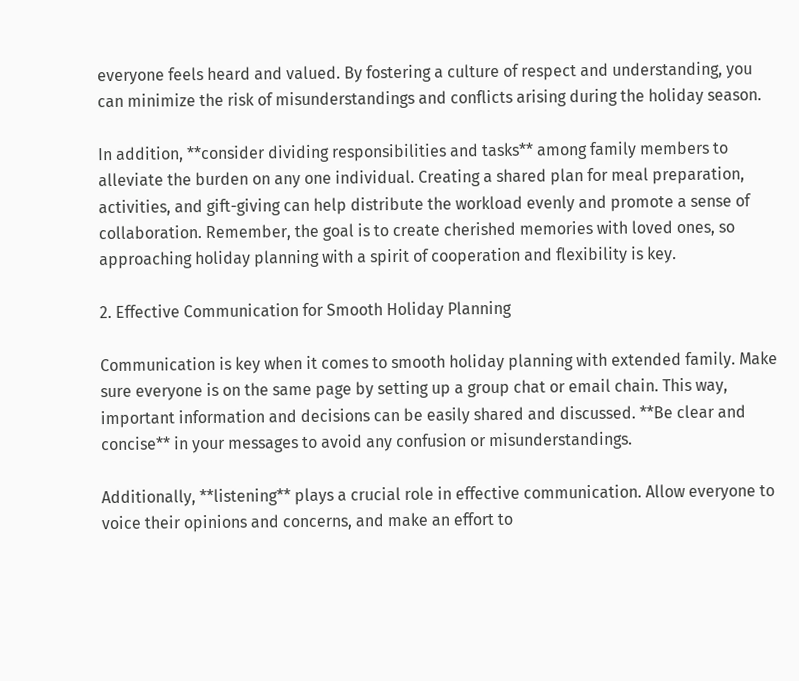everyone feels heard and valued. By fostering a culture of respect and understanding, you can minimize the risk of misunderstandings and conflicts arising during the holiday season.

In addition, **consider dividing responsibilities and tasks** among family members to alleviate the burden on any one individual. Creating a shared plan for meal preparation, activities, and gift-giving can help distribute the workload evenly and promote a sense of collaboration. Remember, the goal is to create cherished memories with loved ones, so approaching holiday planning with a spirit of cooperation and flexibility is key.

2. Effective Communication for Smooth Holiday Planning

Communication is key when it comes to smooth holiday planning with extended family. Make sure everyone is on the same page by setting up a group chat or email chain. This way, important information and decisions can be easily shared and discussed. **Be clear and concise** in your messages to avoid any confusion or misunderstandings.

Additionally, **listening** plays a crucial role in effective communication. Allow everyone to voice their opinions and concerns, and make an effort to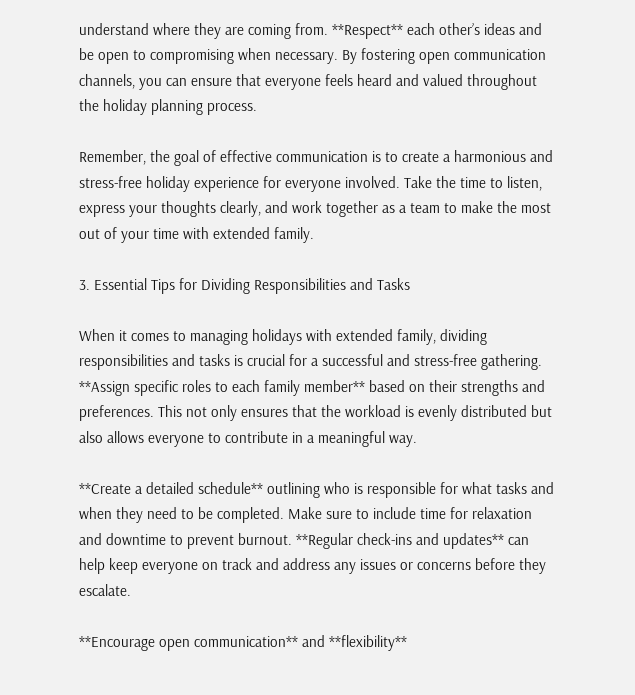understand where they are coming from. **Respect** each other’s ideas and be open to compromising when necessary. By fostering open communication channels, you can ensure that everyone feels heard and valued throughout the holiday planning process.

Remember, the goal of effective communication is to create a harmonious and stress-free holiday experience for everyone involved. Take the time to listen, express your thoughts clearly, and work together as a team to make the most out of your time with extended family.

3. Essential Tips for Dividing Responsibilities and Tasks

When it comes to managing holidays with extended family, dividing responsibilities and tasks is crucial for a successful and stress-free gathering. **Assign specific roles to each family member** based on their strengths and preferences. This not only ensures that the workload is evenly distributed but also allows everyone to contribute in a meaningful way.

**Create a detailed schedule** outlining who is responsible for what tasks and when they need to be completed. Make sure to include time for relaxation and downtime to prevent burnout. **Regular check-ins and updates** can help keep everyone on track and address any issues or concerns before they escalate.

**Encourage open communication** and **flexibility**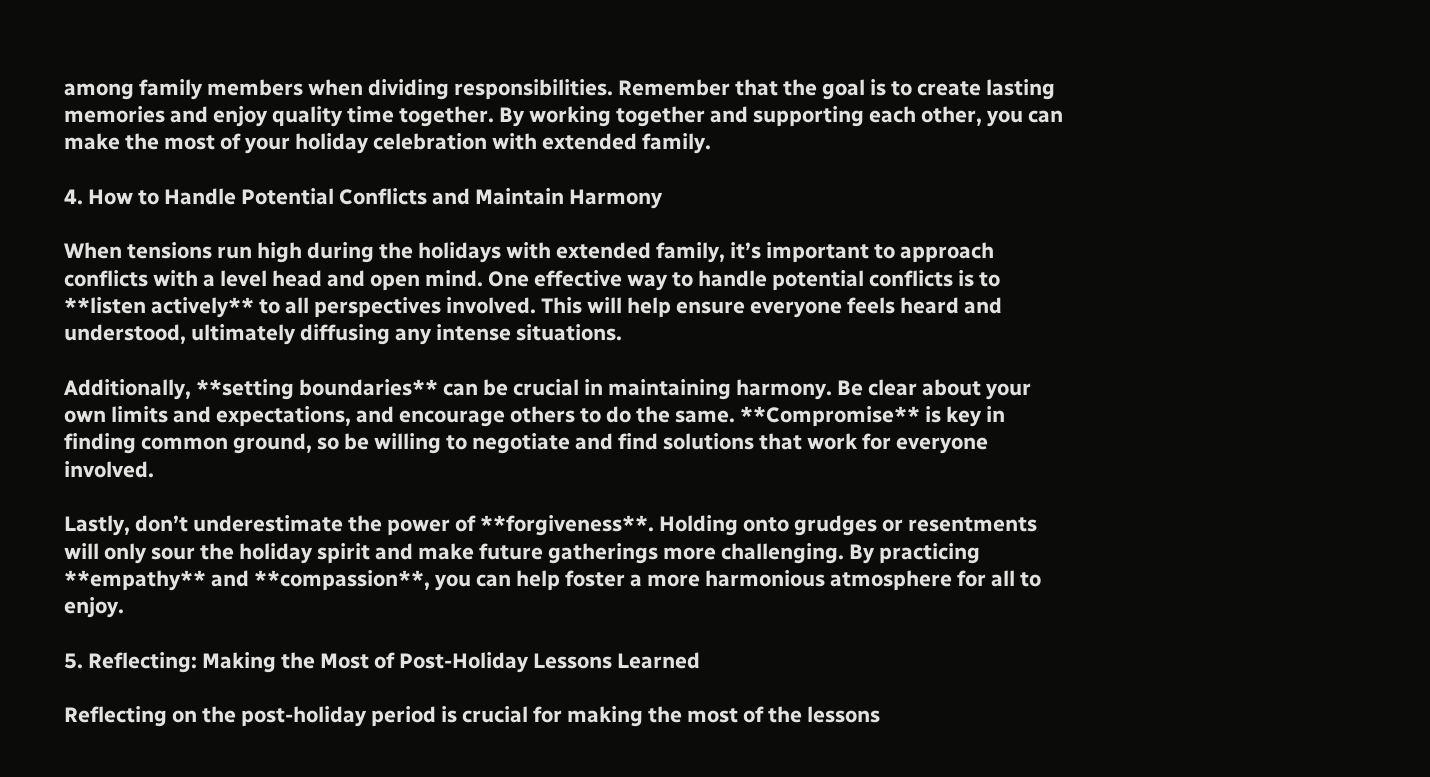among family members when dividing responsibilities. Remember that the goal is to create lasting memories and enjoy quality time together. By working together and supporting each other, you can make the most of your holiday celebration with extended family.

4. How to Handle Potential Conflicts and Maintain Harmony

When tensions run high during the holidays with extended family, it’s important to approach conflicts with a level head and open mind. One effective way to handle potential conflicts is to **listen actively** to all perspectives involved. This will help ensure everyone feels heard and understood, ultimately diffusing any intense situations.

Additionally, **setting boundaries** can be crucial in maintaining harmony. Be clear about your own limits and expectations, and encourage others to do the same. **Compromise** is key in finding common ground, so be willing to negotiate and find solutions that work for everyone involved.

Lastly, don’t underestimate the power of **forgiveness**. Holding onto grudges or resentments will only sour the holiday spirit and make future gatherings more challenging. By practicing **empathy** and **compassion**, you can help foster a more harmonious atmosphere for all to enjoy.

5. Reflecting: Making the Most of Post-Holiday Lessons Learned

Reflecting on the post-holiday period is crucial for making the most of the lessons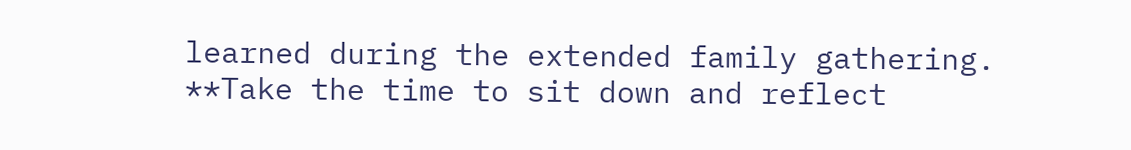learned during the extended family gathering. **Take the time to sit down and reflect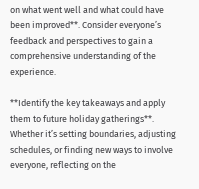on what went well and what could have been improved**. Consider everyone’s feedback and perspectives to gain a comprehensive understanding of the experience.

**Identify the key takeaways and apply them to future holiday gatherings**. Whether it’s setting boundaries, adjusting schedules, or finding new ways to involve everyone, reflecting on the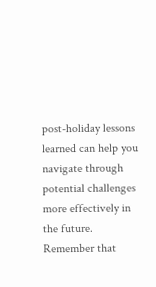post-holiday lessons learned can help you navigate through potential challenges more effectively in the future. Remember that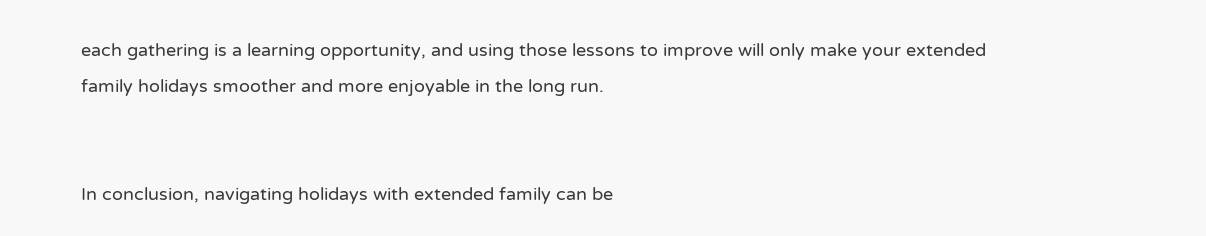each gathering is a learning opportunity, and using those lessons to improve will only make your extended family holidays smoother and more enjoyable in the long run.


In conclusion, navigating holidays with extended family can be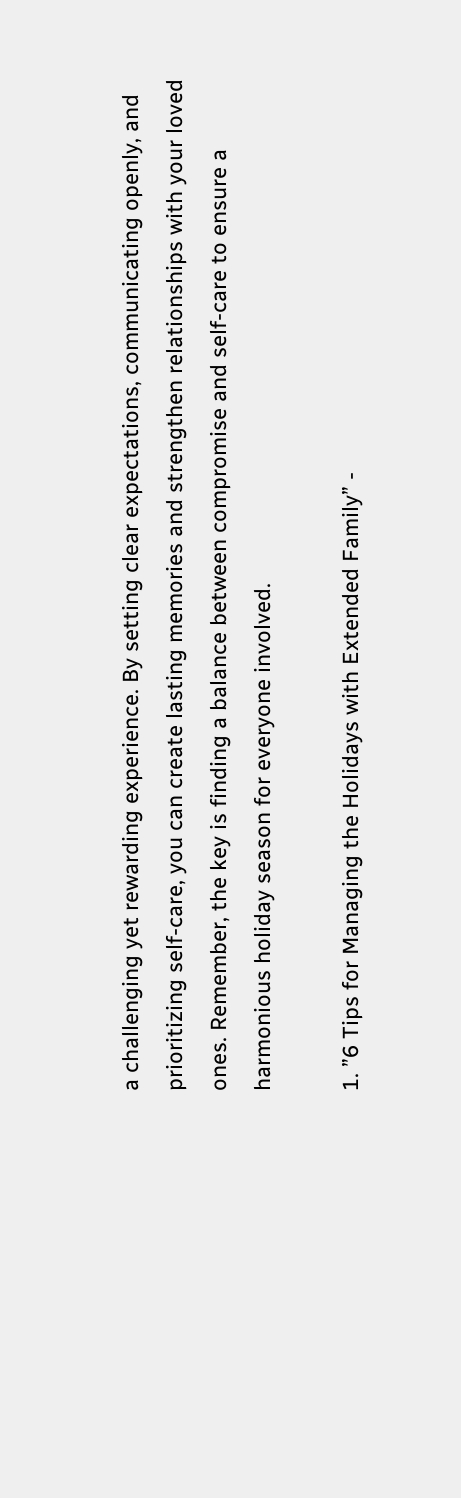a challenging yet rewarding experience. By setting clear expectations, communicating openly, and prioritizing self-care, you can create lasting memories and strengthen relationships with your loved ones. Remember, the key is finding a balance between compromise and self-care to ensure a harmonious holiday season for everyone involved.

1. ”6 Tips for Managing the Holidays with Extended Family” -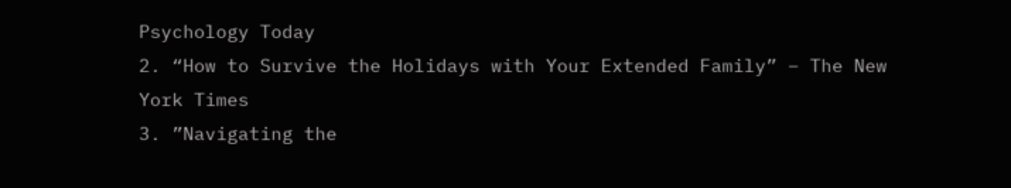Psychology Today
2. “How to Survive the Holidays with Your Extended Family” – The New York Times
3. ”Navigating the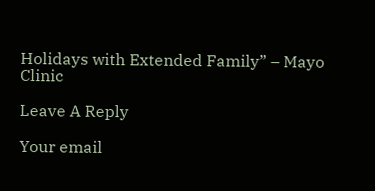Holidays with Extended Family” – Mayo Clinic

Leave A Reply

Your email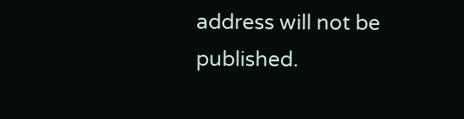address will not be published.